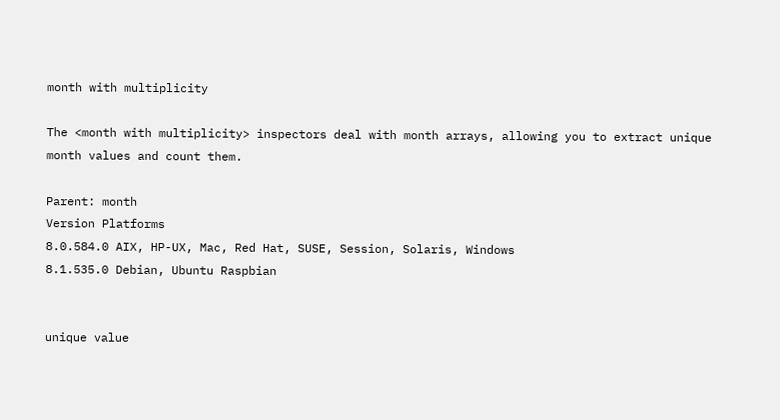month with multiplicity

The <month with multiplicity> inspectors deal with month arrays, allowing you to extract unique month values and count them.

Parent: month
Version Platforms
8.0.584.0 AIX, HP-UX, Mac, Red Hat, SUSE, Session, Solaris, Windows
8.1.535.0 Debian, Ubuntu Raspbian


unique value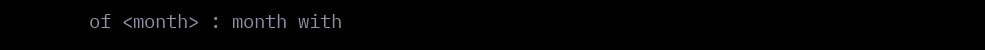of <month> : month with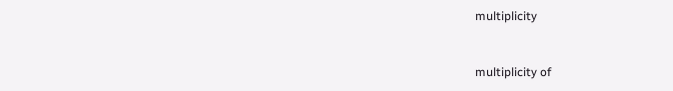multiplicity


multiplicity of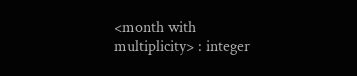<month with multiplicity> : integer